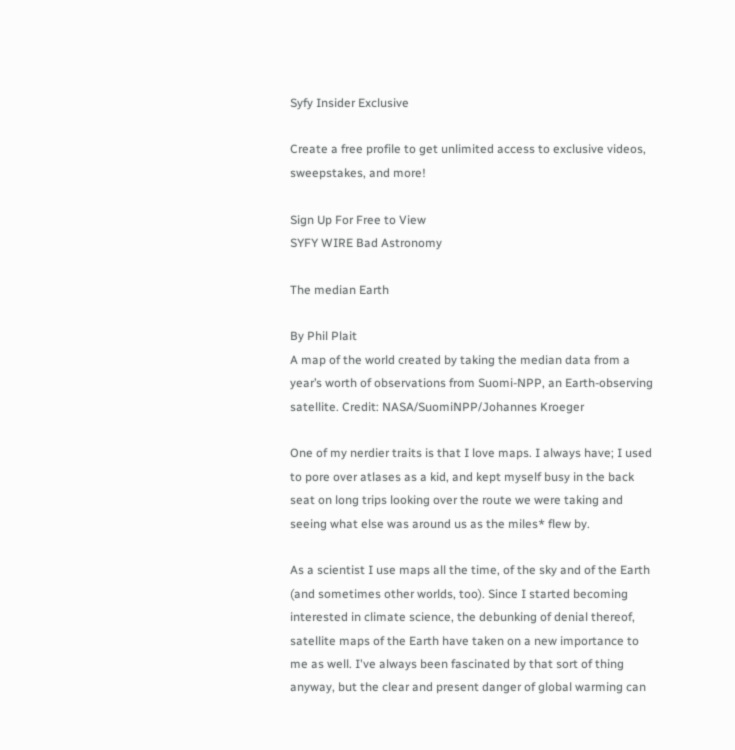Syfy Insider Exclusive

Create a free profile to get unlimited access to exclusive videos, sweepstakes, and more!

Sign Up For Free to View
SYFY WIRE Bad Astronomy

The median Earth

By Phil Plait
A map of the world created by taking the median data from a year’s worth of observations from Suomi-NPP, an Earth-observing satellite. Credit: NASA/SuomiNPP/Johannes Kroeger

One of my nerdier traits is that I love maps. I always have; I used to pore over atlases as a kid, and kept myself busy in the back seat on long trips looking over the route we were taking and seeing what else was around us as the miles* flew by.

As a scientist I use maps all the time, of the sky and of the Earth (and sometimes other worlds, too). Since I started becoming interested in climate science, the debunking of denial thereof, satellite maps of the Earth have taken on a new importance to me as well. I've always been fascinated by that sort of thing anyway, but the clear and present danger of global warming can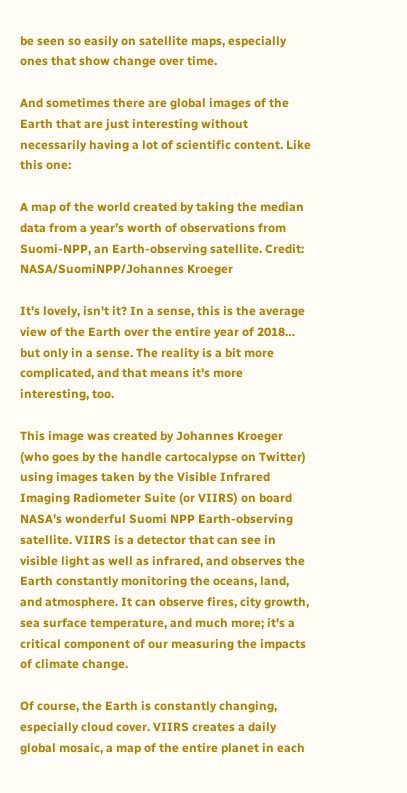be seen so easily on satellite maps, especially ones that show change over time.

And sometimes there are global images of the Earth that are just interesting without necessarily having a lot of scientific content. Like this one:

A map of the world created by taking the median data from a year’s worth of observations from Suomi-NPP, an Earth-observing satellite. Credit: NASA/SuomiNPP/Johannes Kroeger

It's lovely, isn't it? In a sense, this is the average view of the Earth over the entire year of 2018… but only in a sense. The reality is a bit more complicated, and that means it's more interesting, too.

This image was created by Johannes Kroeger (who goes by the handle cartocalypse on Twitter) using images taken by the Visible Infrared Imaging Radiometer Suite (or VIIRS) on board NASA's wonderful Suomi NPP Earth-observing satellite. VIIRS is a detector that can see in visible light as well as infrared, and observes the Earth constantly monitoring the oceans, land, and atmosphere. It can observe fires, city growth, sea surface temperature, and much more; it's a critical component of our measuring the impacts of climate change.

Of course, the Earth is constantly changing, especially cloud cover. VIIRS creates a daily global mosaic, a map of the entire planet in each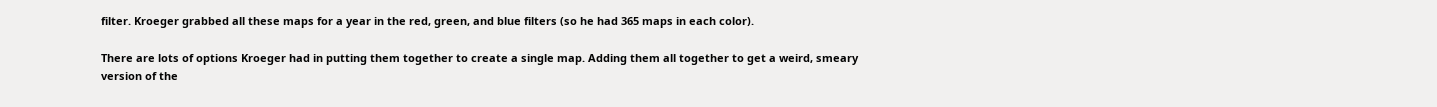filter. Kroeger grabbed all these maps for a year in the red, green, and blue filters (so he had 365 maps in each color).

There are lots of options Kroeger had in putting them together to create a single map. Adding them all together to get a weird, smeary version of the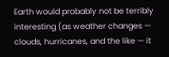Earth would probably not be terribly interesting (as weather changes — clouds, hurricanes, and the like — it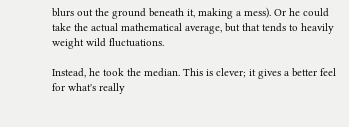blurs out the ground beneath it, making a mess). Or he could take the actual mathematical average, but that tends to heavily weight wild fluctuations.

Instead, he took the median. This is clever; it gives a better feel for what's really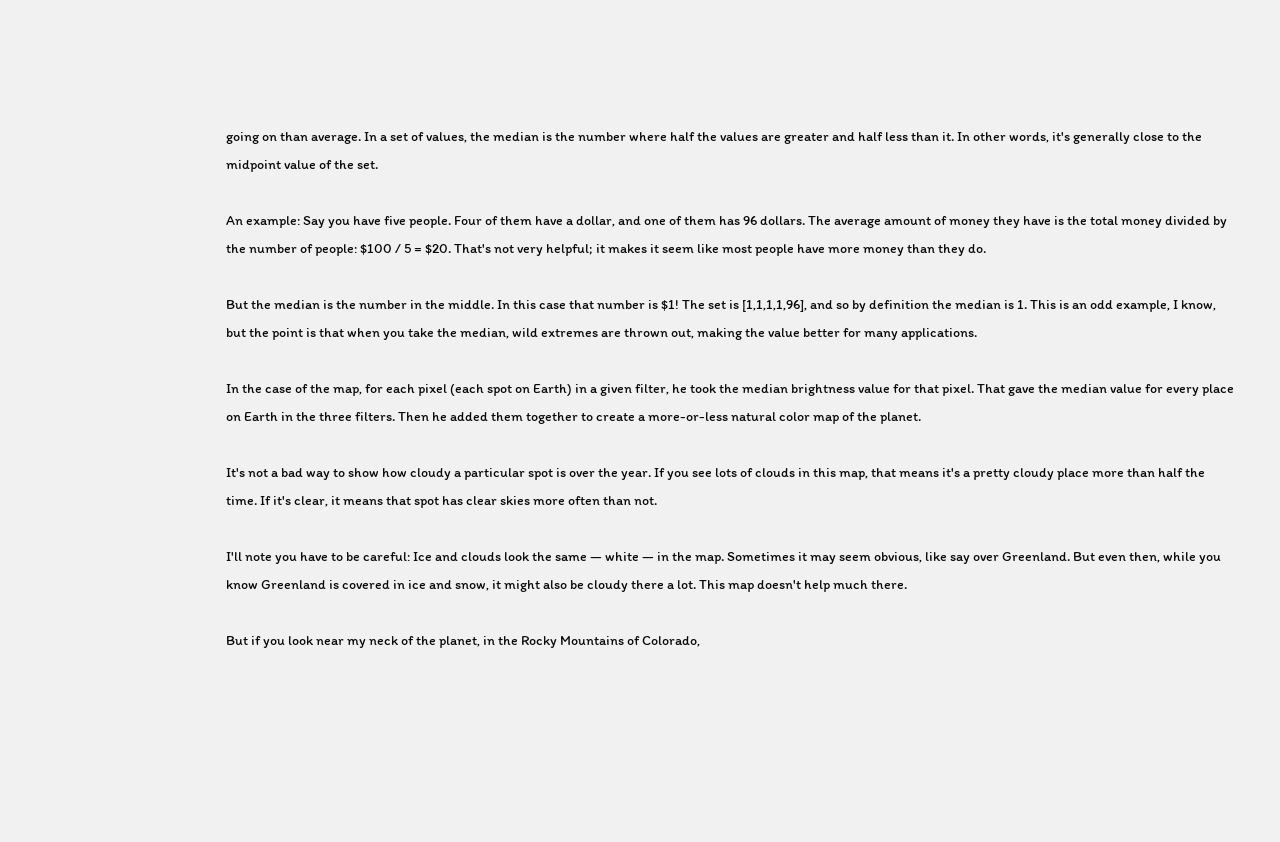going on than average. In a set of values, the median is the number where half the values are greater and half less than it. In other words, it's generally close to the midpoint value of the set.

An example: Say you have five people. Four of them have a dollar, and one of them has 96 dollars. The average amount of money they have is the total money divided by the number of people: $100 / 5 = $20. That's not very helpful; it makes it seem like most people have more money than they do.

But the median is the number in the middle. In this case that number is $1! The set is [1,1,1,1,96], and so by definition the median is 1. This is an odd example, I know, but the point is that when you take the median, wild extremes are thrown out, making the value better for many applications.

In the case of the map, for each pixel (each spot on Earth) in a given filter, he took the median brightness value for that pixel. That gave the median value for every place on Earth in the three filters. Then he added them together to create a more-or-less natural color map of the planet.

It's not a bad way to show how cloudy a particular spot is over the year. If you see lots of clouds in this map, that means it's a pretty cloudy place more than half the time. If it's clear, it means that spot has clear skies more often than not.

I'll note you have to be careful: Ice and clouds look the same — white — in the map. Sometimes it may seem obvious, like say over Greenland. But even then, while you know Greenland is covered in ice and snow, it might also be cloudy there a lot. This map doesn't help much there.

But if you look near my neck of the planet, in the Rocky Mountains of Colorado,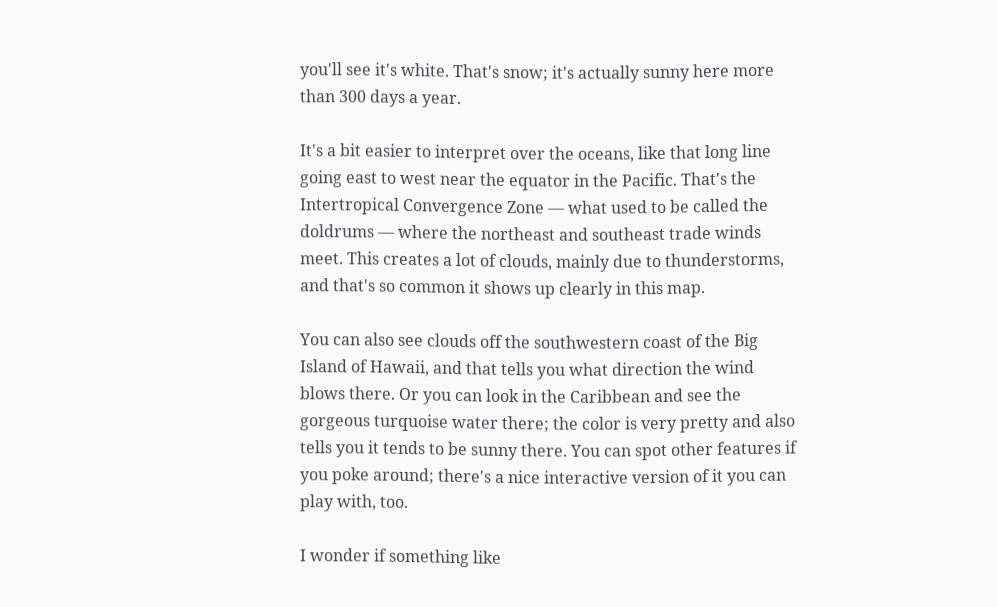you'll see it's white. That's snow; it's actually sunny here more than 300 days a year.

It's a bit easier to interpret over the oceans, like that long line going east to west near the equator in the Pacific. That's the Intertropical Convergence Zone — what used to be called the doldrums — where the northeast and southeast trade winds meet. This creates a lot of clouds, mainly due to thunderstorms, and that's so common it shows up clearly in this map.

You can also see clouds off the southwestern coast of the Big Island of Hawaii, and that tells you what direction the wind blows there. Or you can look in the Caribbean and see the gorgeous turquoise water there; the color is very pretty and also tells you it tends to be sunny there. You can spot other features if you poke around; there's a nice interactive version of it you can play with, too.

I wonder if something like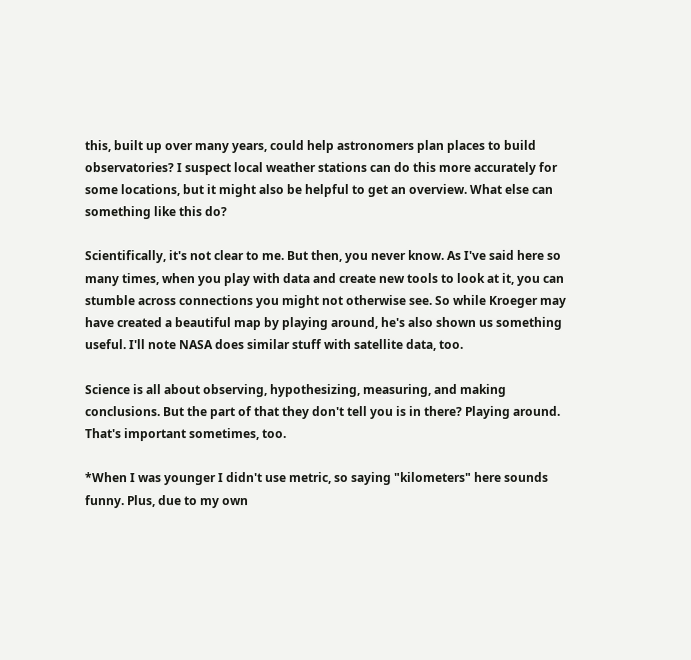this, built up over many years, could help astronomers plan places to build observatories? I suspect local weather stations can do this more accurately for some locations, but it might also be helpful to get an overview. What else can something like this do?

Scientifically, it's not clear to me. But then, you never know. As I've said here so many times, when you play with data and create new tools to look at it, you can stumble across connections you might not otherwise see. So while Kroeger may have created a beautiful map by playing around, he's also shown us something useful. I'll note NASA does similar stuff with satellite data, too.

Science is all about observing, hypothesizing, measuring, and making conclusions. But the part of that they don't tell you is in there? Playing around. That's important sometimes, too.

*When I was younger I didn't use metric, so saying "kilometers" here sounds funny. Plus, due to my own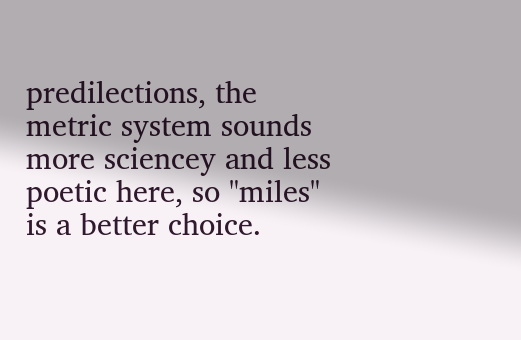predilections, the metric system sounds more sciencey and less poetic here, so "miles" is a better choice.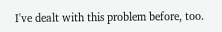I've dealt with this problem before, too.